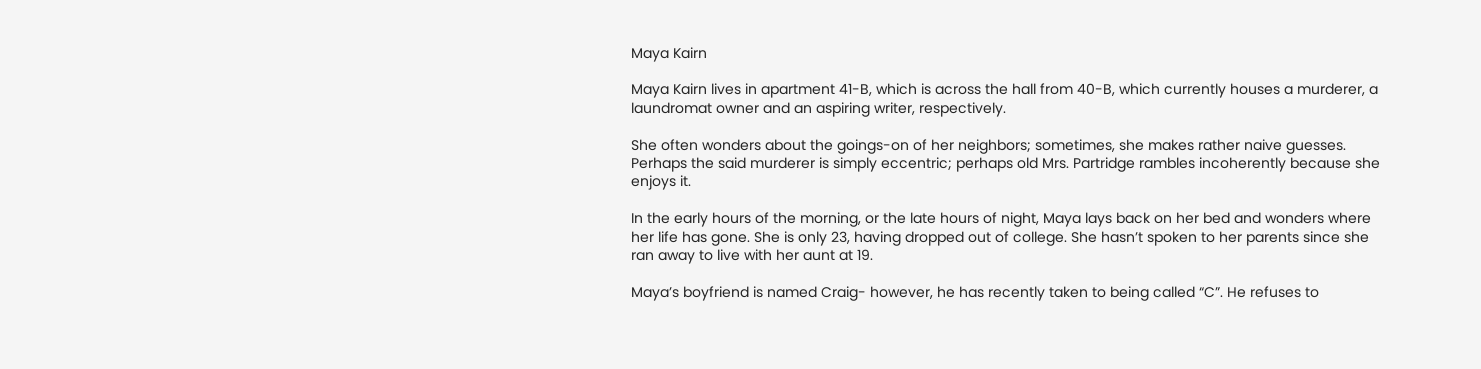Maya Kairn

Maya Kairn lives in apartment 41-B, which is across the hall from 40-B, which currently houses a murderer, a laundromat owner and an aspiring writer, respectively.

She often wonders about the goings-on of her neighbors; sometimes, she makes rather naive guesses. Perhaps the said murderer is simply eccentric; perhaps old Mrs. Partridge rambles incoherently because she enjoys it.

In the early hours of the morning, or the late hours of night, Maya lays back on her bed and wonders where her life has gone. She is only 23, having dropped out of college. She hasn’t spoken to her parents since she ran away to live with her aunt at 19.

Maya’s boyfriend is named Craig- however, he has recently taken to being called “C”. He refuses to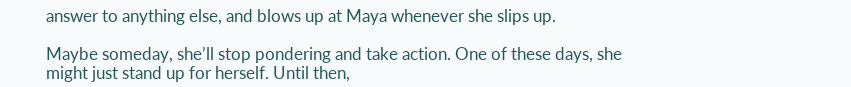answer to anything else, and blows up at Maya whenever she slips up.

Maybe someday, she’ll stop pondering and take action. One of these days, she might just stand up for herself. Until then,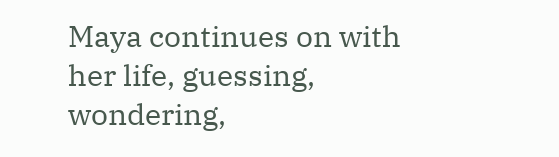Maya continues on with her life, guessing, wondering,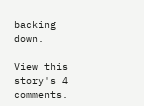backing down.

View this story's 4 comments.